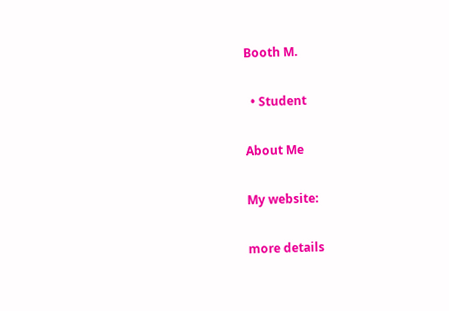Booth M.

  • Student

About Me

My website:

more details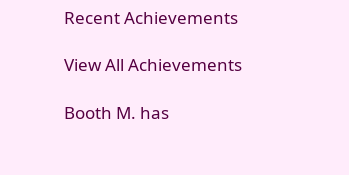Recent Achievements

View All Achievements

Booth M. has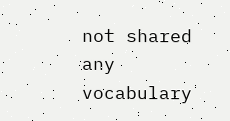not shared any vocabulary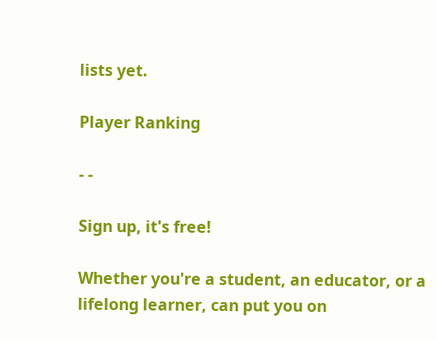lists yet.

Player Ranking

- -

Sign up, it's free!

Whether you're a student, an educator, or a lifelong learner, can put you on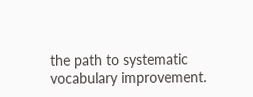the path to systematic vocabulary improvement.